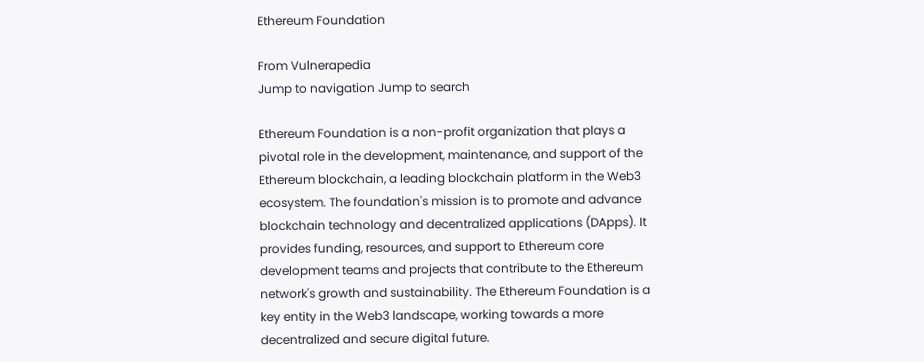Ethereum Foundation

From Vulnerapedia
Jump to navigation Jump to search

Ethereum Foundation is a non-profit organization that plays a pivotal role in the development, maintenance, and support of the Ethereum blockchain, a leading blockchain platform in the Web3 ecosystem. The foundation's mission is to promote and advance blockchain technology and decentralized applications (DApps). It provides funding, resources, and support to Ethereum core development teams and projects that contribute to the Ethereum network's growth and sustainability. The Ethereum Foundation is a key entity in the Web3 landscape, working towards a more decentralized and secure digital future.